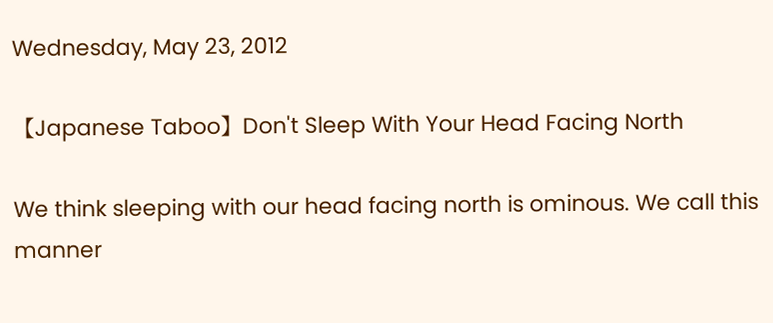Wednesday, May 23, 2012

【Japanese Taboo】Don't Sleep With Your Head Facing North

We think sleeping with our head facing north is ominous. We call this manner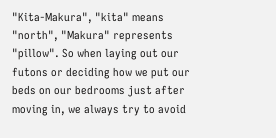"Kita-Makura", "kita" means "north", "Makura" represents "pillow". So when laying out our futons or deciding how we put our beds on our bedrooms just after moving in, we always try to avoid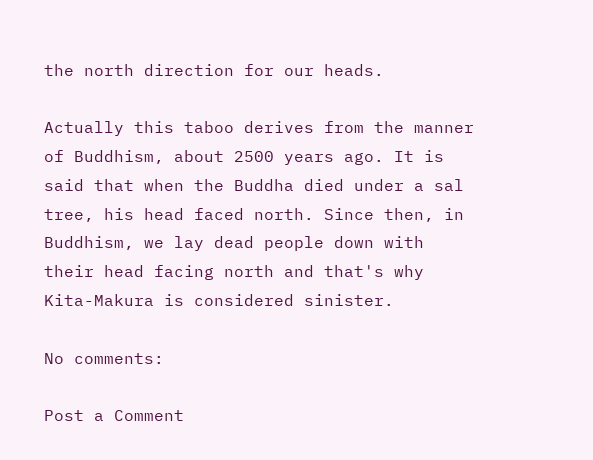the north direction for our heads.

Actually this taboo derives from the manner of Buddhism, about 2500 years ago. It is said that when the Buddha died under a sal tree, his head faced north. Since then, in Buddhism, we lay dead people down with their head facing north and that's why Kita-Makura is considered sinister.

No comments:

Post a Comment